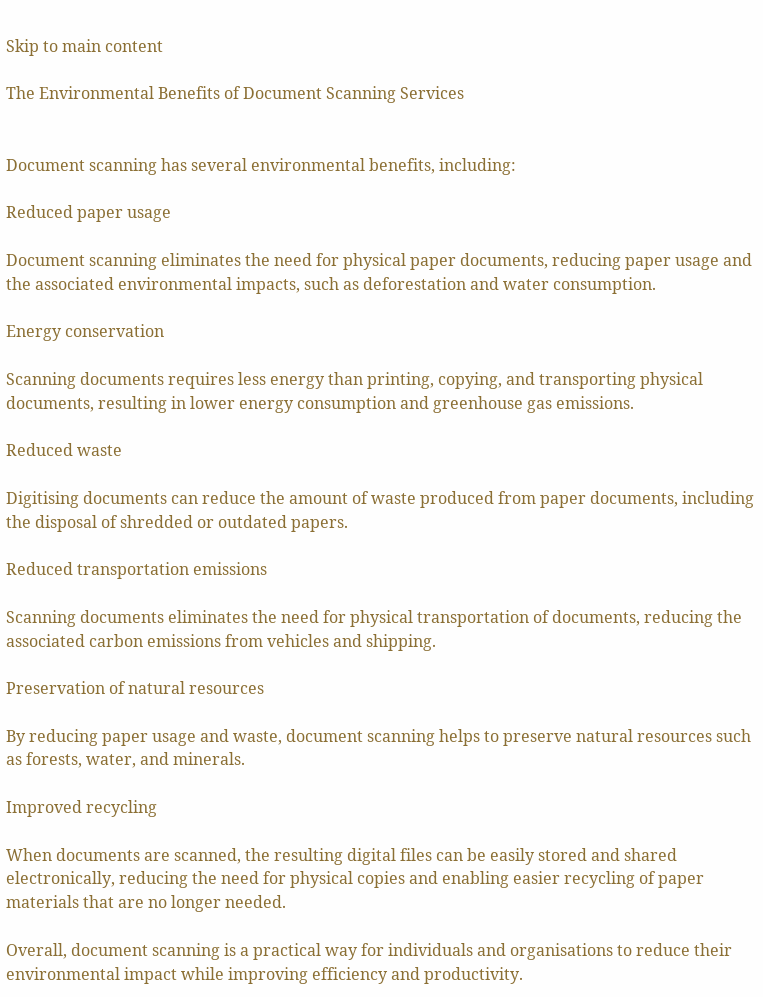Skip to main content

The Environmental Benefits of Document Scanning Services


Document scanning has several environmental benefits, including:

Reduced paper usage

Document scanning eliminates the need for physical paper documents, reducing paper usage and the associated environmental impacts, such as deforestation and water consumption.

Energy conservation

Scanning documents requires less energy than printing, copying, and transporting physical documents, resulting in lower energy consumption and greenhouse gas emissions.

Reduced waste

Digitising documents can reduce the amount of waste produced from paper documents, including the disposal of shredded or outdated papers.

Reduced transportation emissions

Scanning documents eliminates the need for physical transportation of documents, reducing the associated carbon emissions from vehicles and shipping.

Preservation of natural resources

By reducing paper usage and waste, document scanning helps to preserve natural resources such as forests, water, and minerals.

Improved recycling

When documents are scanned, the resulting digital files can be easily stored and shared electronically, reducing the need for physical copies and enabling easier recycling of paper materials that are no longer needed.

Overall, document scanning is a practical way for individuals and organisations to reduce their environmental impact while improving efficiency and productivity.